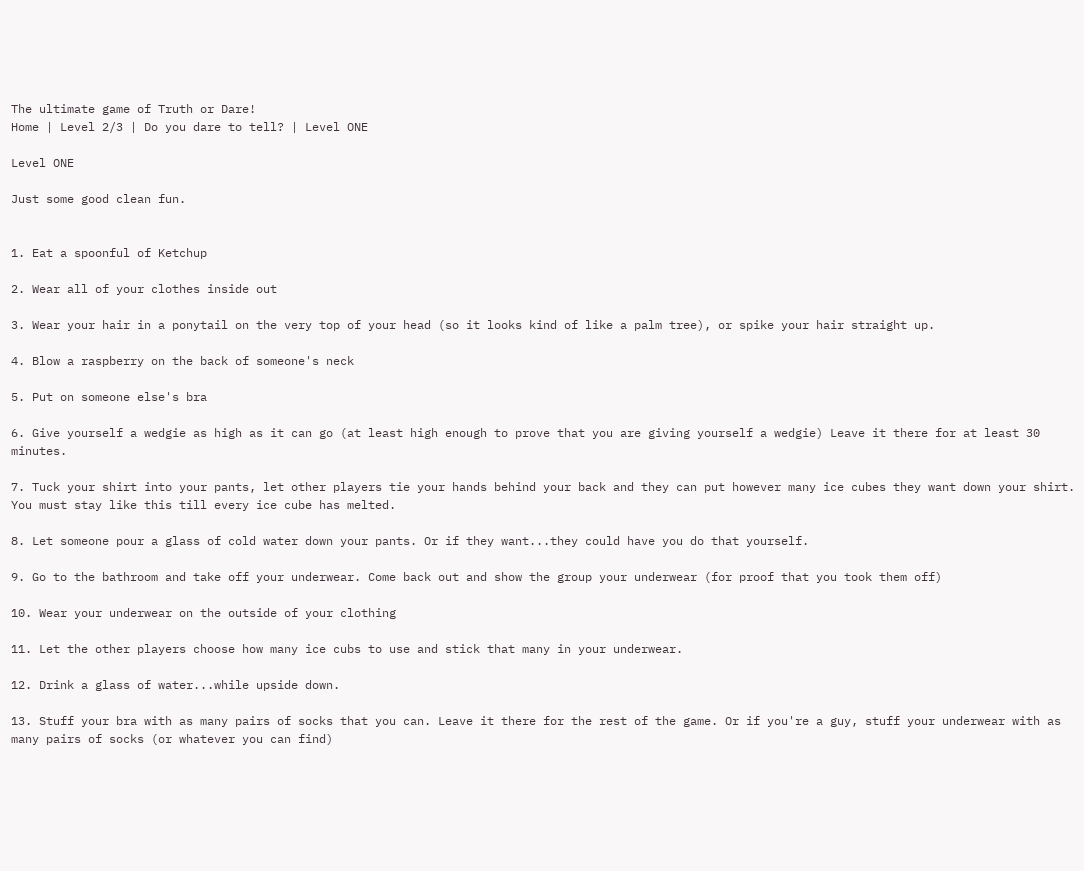The ultimate game of Truth or Dare!
Home | Level 2/3 | Do you dare to tell? | Level ONE

Level ONE

Just some good clean fun.


1. Eat a spoonful of Ketchup

2. Wear all of your clothes inside out

3. Wear your hair in a ponytail on the very top of your head (so it looks kind of like a palm tree), or spike your hair straight up.

4. Blow a raspberry on the back of someone's neck

5. Put on someone else's bra

6. Give yourself a wedgie as high as it can go (at least high enough to prove that you are giving yourself a wedgie) Leave it there for at least 30 minutes.

7. Tuck your shirt into your pants, let other players tie your hands behind your back and they can put however many ice cubes they want down your shirt. You must stay like this till every ice cube has melted.

8. Let someone pour a glass of cold water down your pants. Or if they want...they could have you do that yourself.

9. Go to the bathroom and take off your underwear. Come back out and show the group your underwear (for proof that you took them off)

10. Wear your underwear on the outside of your clothing

11. Let the other players choose how many ice cubs to use and stick that many in your underwear.

12. Drink a glass of water...while upside down.

13. Stuff your bra with as many pairs of socks that you can. Leave it there for the rest of the game. Or if you're a guy, stuff your underwear with as many pairs of socks (or whatever you can find)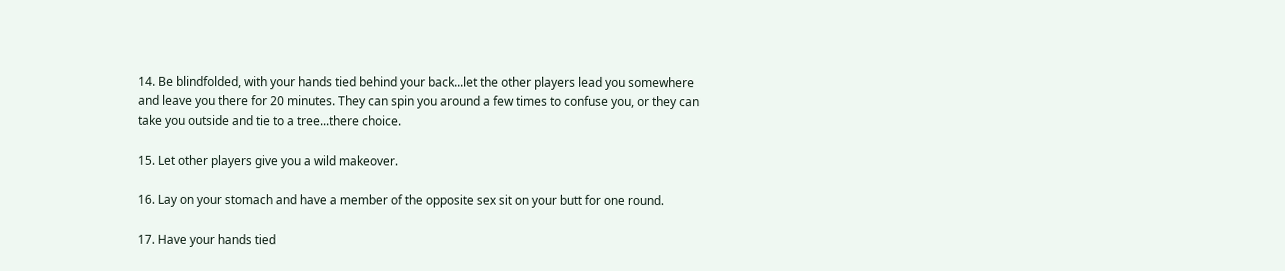14. Be blindfolded, with your hands tied behind your back...let the other players lead you somewhere and leave you there for 20 minutes. They can spin you around a few times to confuse you, or they can take you outside and tie to a tree...there choice.

15. Let other players give you a wild makeover.

16. Lay on your stomach and have a member of the opposite sex sit on your butt for one round.

17. Have your hands tied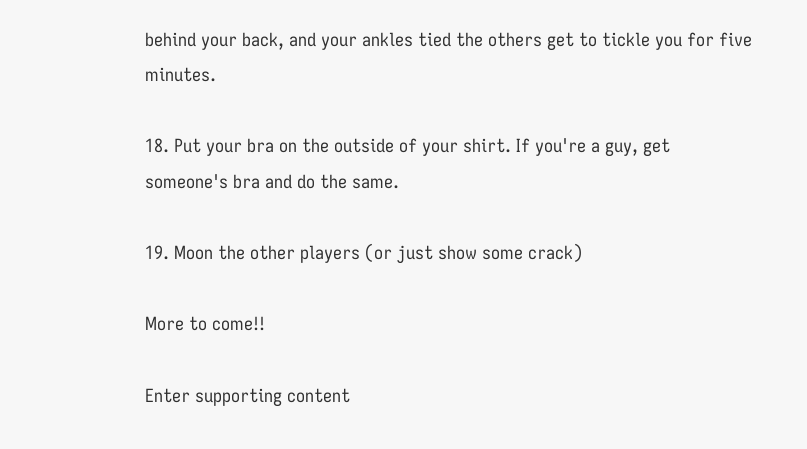behind your back, and your ankles tied the others get to tickle you for five minutes.

18. Put your bra on the outside of your shirt. If you're a guy, get someone's bra and do the same.

19. Moon the other players (or just show some crack)

More to come!!

Enter supporting content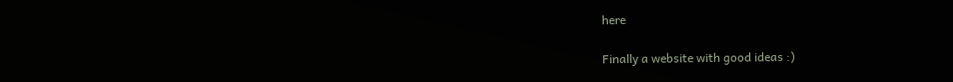here

Finally a website with good ideas :)